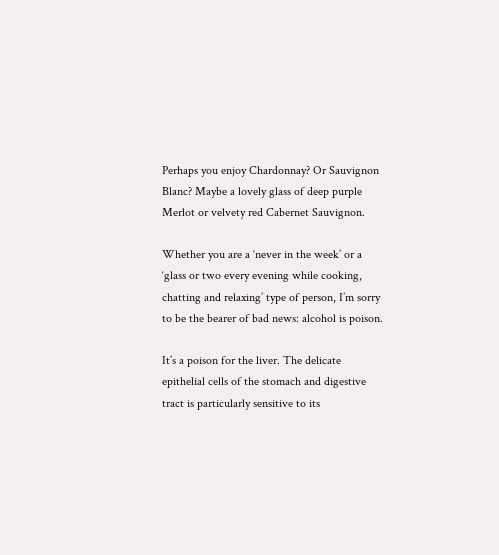Perhaps you enjoy Chardonnay? Or Sauvignon Blanc? Maybe a lovely glass of deep purple Merlot or velvety red Cabernet Sauvignon.

Whether you are a ‘never in the week’ or a ‘glass or two every evening while cooking, chatting and relaxing’ type of person, I’m sorry to be the bearer of bad news: alcohol is poison.

It’s a poison for the liver. The delicate epithelial cells of the stomach and digestive tract is particularly sensitive to its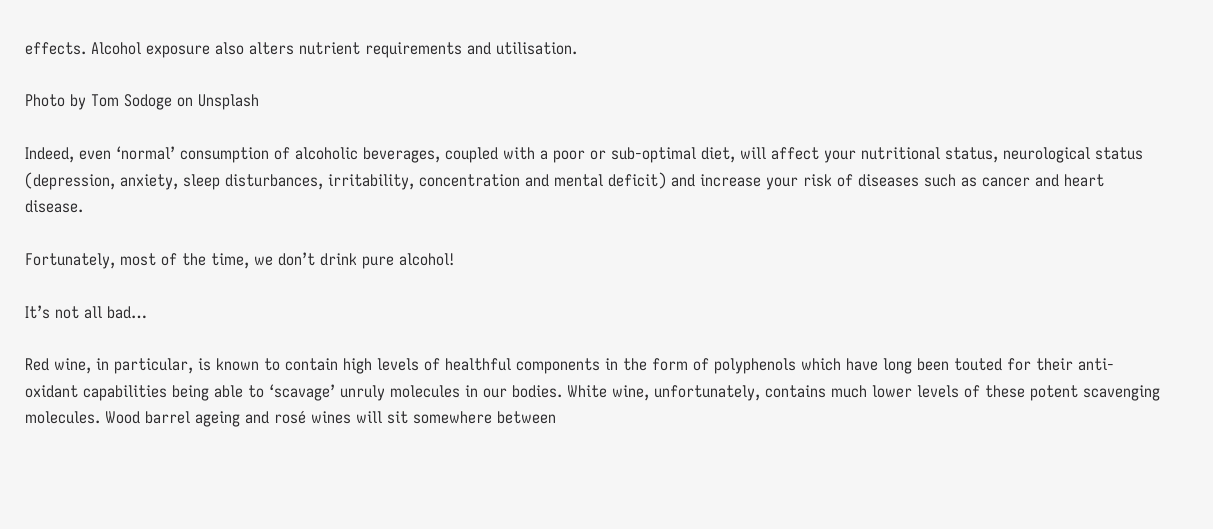effects. Alcohol exposure also alters nutrient requirements and utilisation.

Photo by Tom Sodoge on Unsplash

Indeed, even ‘normal’ consumption of alcoholic beverages, coupled with a poor or sub-optimal diet, will affect your nutritional status, neurological status (depression, anxiety, sleep disturbances, irritability, concentration and mental deficit) and increase your risk of diseases such as cancer and heart disease.

Fortunately, most of the time, we don’t drink pure alcohol!

It’s not all bad…

Red wine, in particular, is known to contain high levels of healthful components in the form of polyphenols which have long been touted for their anti-oxidant capabilities being able to ‘scavage’ unruly molecules in our bodies. White wine, unfortunately, contains much lower levels of these potent scavenging molecules. Wood barrel ageing and rosé wines will sit somewhere between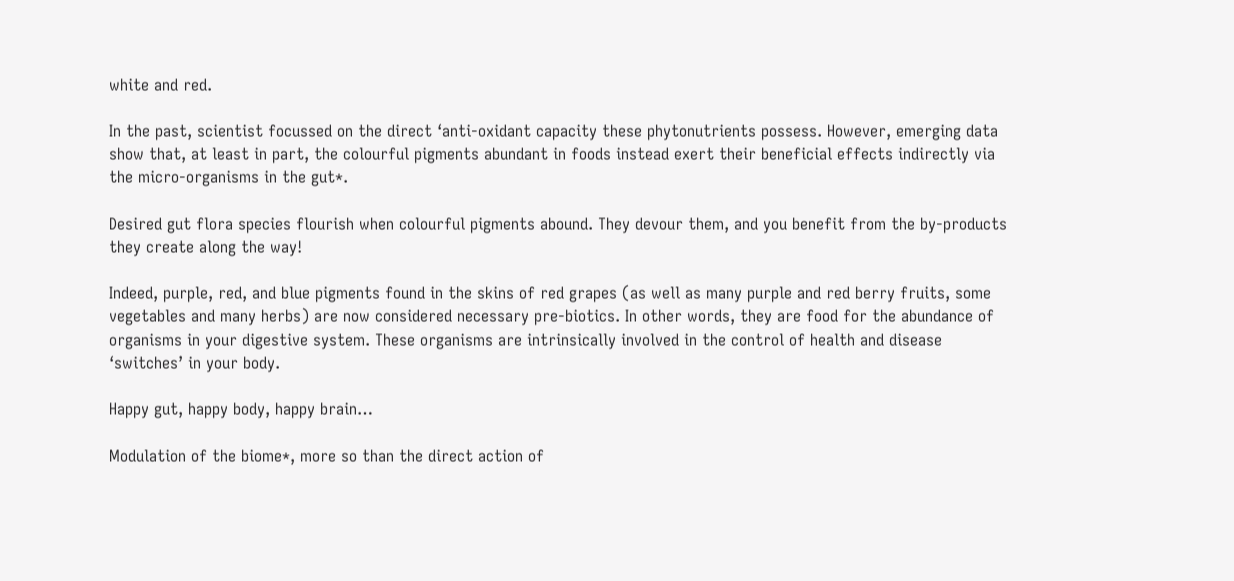white and red.

In the past, scientist focussed on the direct ‘anti-oxidant capacity these phytonutrients possess. However, emerging data show that, at least in part, the colourful pigments abundant in foods instead exert their beneficial effects indirectly via the micro-organisms in the gut*.

Desired gut flora species flourish when colourful pigments abound. They devour them, and you benefit from the by-products they create along the way!

Indeed, purple, red, and blue pigments found in the skins of red grapes (as well as many purple and red berry fruits, some vegetables and many herbs) are now considered necessary pre-biotics. In other words, they are food for the abundance of organisms in your digestive system. These organisms are intrinsically involved in the control of health and disease ‘switches’ in your body.

Happy gut, happy body, happy brain…

Modulation of the biome*, more so than the direct action of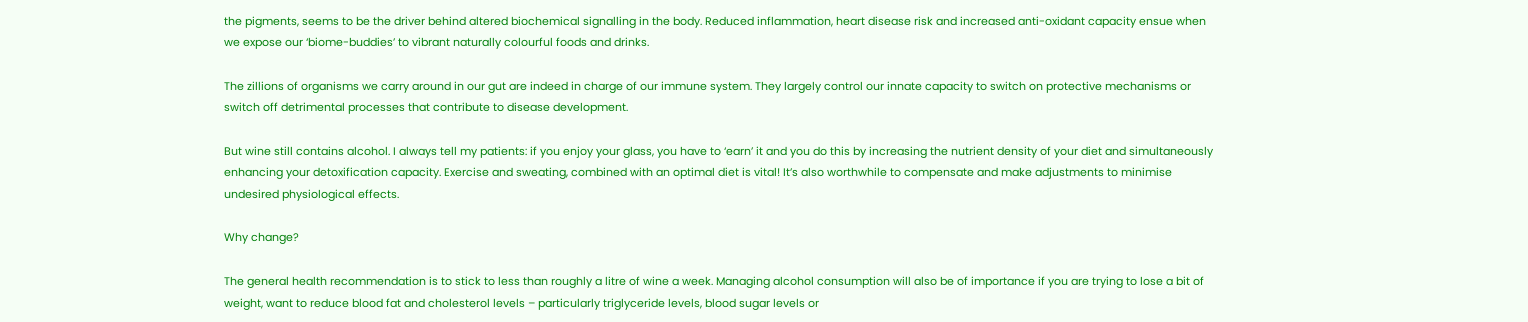the pigments, seems to be the driver behind altered biochemical signalling in the body. Reduced inflammation, heart disease risk and increased anti-oxidant capacity ensue when we expose our ‘biome-buddies’ to vibrant naturally colourful foods and drinks.

The zillions of organisms we carry around in our gut are indeed in charge of our immune system. They largely control our innate capacity to switch on protective mechanisms or switch off detrimental processes that contribute to disease development.

But wine still contains alcohol. I always tell my patients: if you enjoy your glass, you have to ‘earn’ it and you do this by increasing the nutrient density of your diet and simultaneously enhancing your detoxification capacity. Exercise and sweating, combined with an optimal diet is vital! It’s also worthwhile to compensate and make adjustments to minimise undesired physiological effects.

Why change?

The general health recommendation is to stick to less than roughly a litre of wine a week. Managing alcohol consumption will also be of importance if you are trying to lose a bit of weight, want to reduce blood fat and cholesterol levels – particularly triglyceride levels, blood sugar levels or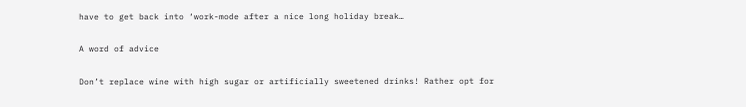have to get back into ‘work-mode after a nice long holiday break…

A word of advice

Don’t replace wine with high sugar or artificially sweetened drinks! Rather opt for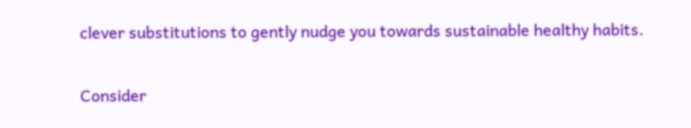clever substitutions to gently nudge you towards sustainable healthy habits.

Consider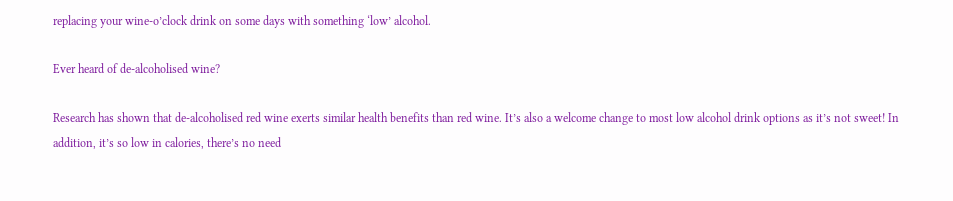replacing your wine-o’clock drink on some days with something ‘low’ alcohol.

Ever heard of de-alcoholised wine?

Research has shown that de-alcoholised red wine exerts similar health benefits than red wine. It’s also a welcome change to most low alcohol drink options as it’s not sweet! In addition, it’s so low in calories, there’s no need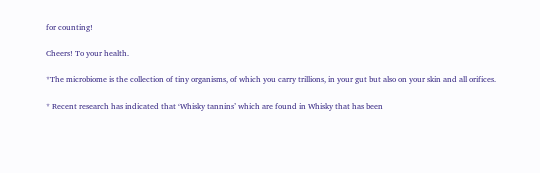for counting!

Cheers! To your health.

*The microbiome is the collection of tiny organisms, of which you carry trillions, in your gut but also on your skin and all orifices.

* Recent research has indicated that ‘Whisky tannins’ which are found in Whisky that has been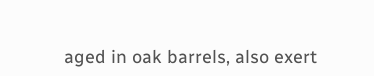aged in oak barrels, also exert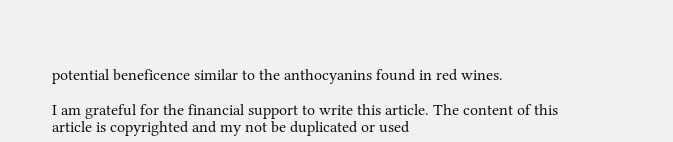potential beneficence similar to the anthocyanins found in red wines.

I am grateful for the financial support to write this article. The content of this article is copyrighted and my not be duplicated or used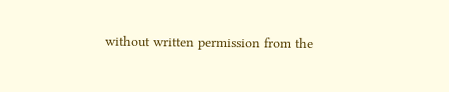without written permission from the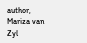author, Mariza van Zyl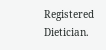Registered Dietician.